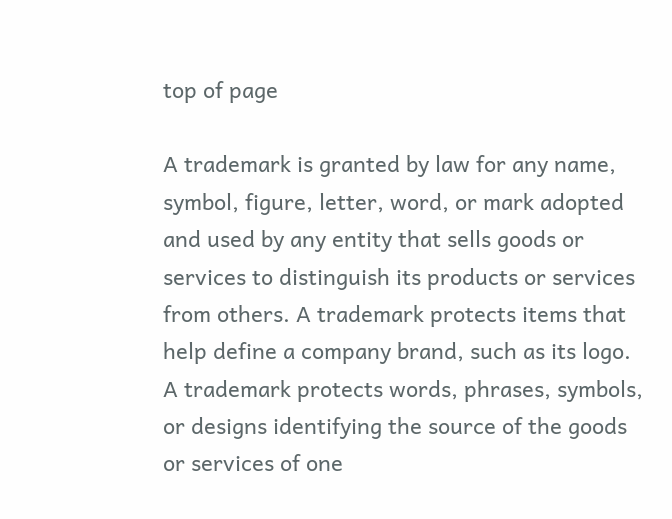top of page

A trademark is granted by law for any name, symbol, figure, letter, word, or mark adopted and used by any entity that sells goods or services to distinguish its products or services from others. A trademark protects items that help define a company brand, such as its logo. A trademark protects words, phrases, symbols, or designs identifying the source of the goods or services of one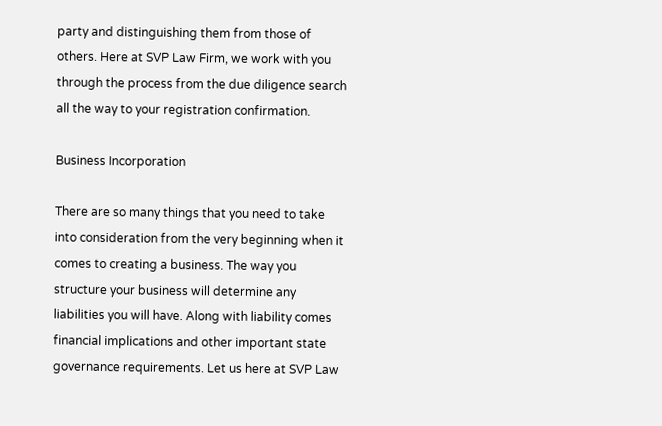party and distinguishing them from those of others. Here at SVP Law Firm, we work with you through the process from the due diligence search all the way to your registration confirmation.

Business Incorporation

There are so many things that you need to take into consideration from the very beginning when it comes to creating a business. The way you structure your business will determine any liabilities you will have. Along with liability comes financial implications and other important state governance requirements. Let us here at SVP Law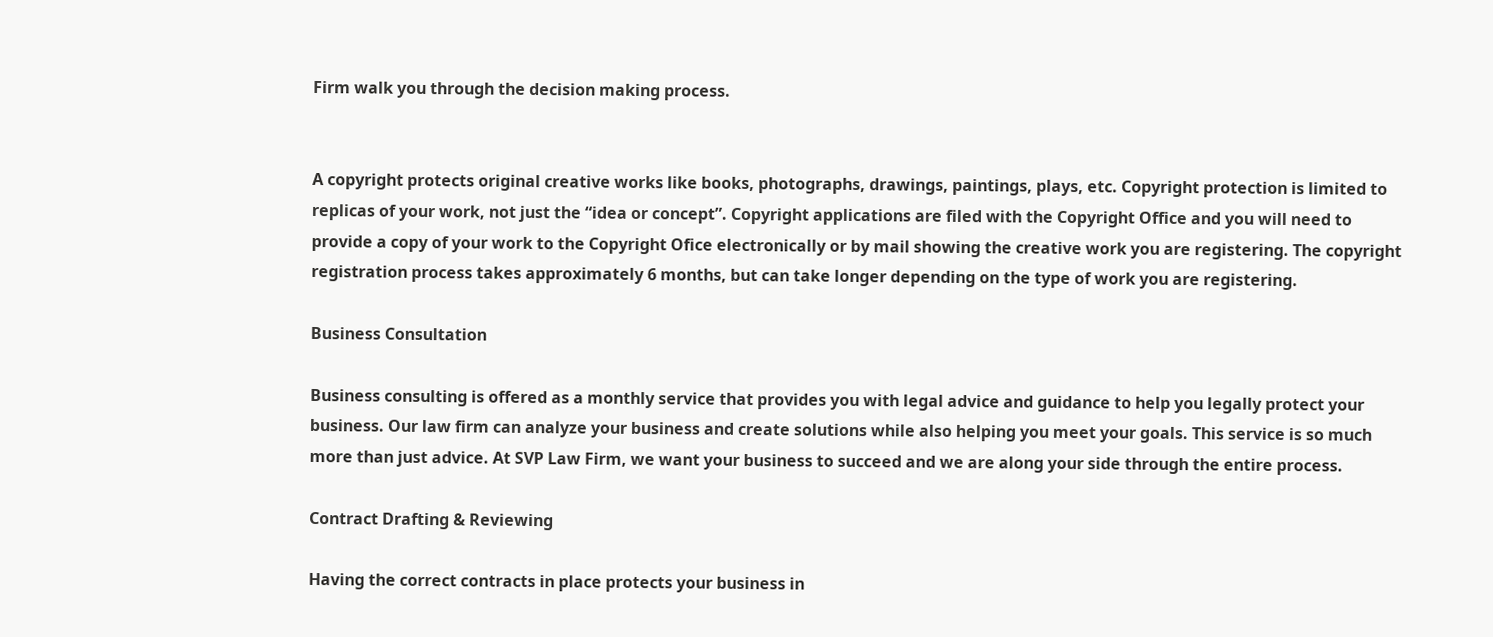Firm walk you through the decision making process.


A copyright protects original creative works like books, photographs, drawings, paintings, plays, etc. Copyright protection is limited to replicas of your work, not just the “idea or concept”. Copyright applications are filed with the Copyright Office and you will need to provide a copy of your work to the Copyright Ofice electronically or by mail showing the creative work you are registering. The copyright registration process takes approximately 6 months, but can take longer depending on the type of work you are registering.

Business Consultation

Business consulting is offered as a monthly service that provides you with legal advice and guidance to help you legally protect your business. Our law firm can analyze your business and create solutions while also helping you meet your goals. This service is so much more than just advice. At SVP Law Firm, we want your business to succeed and we are along your side through the entire process.

Contract Drafting & Reviewing

Having the correct contracts in place protects your business in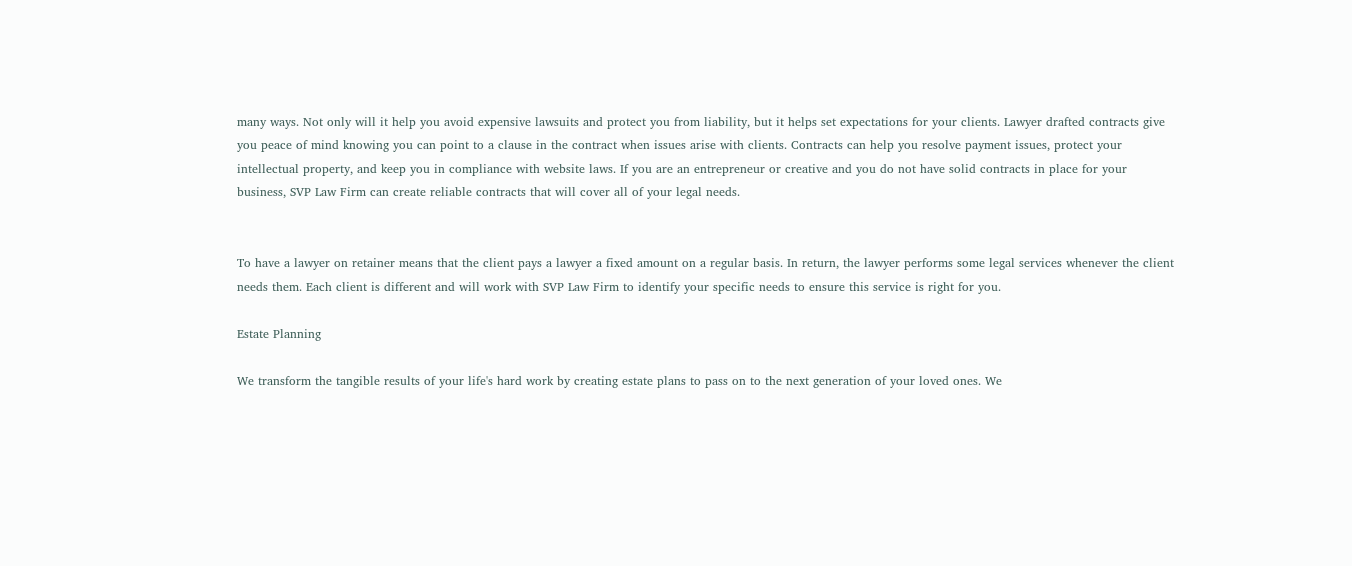many ways. Not only will it help you avoid expensive lawsuits and protect you from liability, but it helps set expectations for your clients. Lawyer drafted contracts give you peace of mind knowing you can point to a clause in the contract when issues arise with clients. Contracts can help you resolve payment issues, protect your intellectual property, and keep you in compliance with website laws. If you are an entrepreneur or creative and you do not have solid contracts in place for your business, SVP Law Firm can create reliable contracts that will cover all of your legal needs.


To have a lawyer on retainer means that the client pays a lawyer a fixed amount on a regular basis. In return, the lawyer performs some legal services whenever the client needs them. Each client is different and will work with SVP Law Firm to identify your specific needs to ensure this service is right for you.

Estate Planning

We transform the tangible results of your life's hard work by creating estate plans to pass on to the next generation of your loved ones. We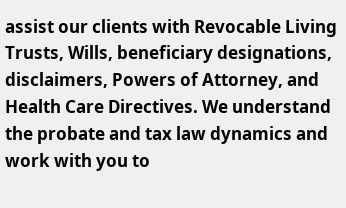assist our clients with Revocable Living Trusts, Wills, beneficiary designations, disclaimers, Powers of Attorney, and Health Care Directives. We understand the probate and tax law dynamics and work with you to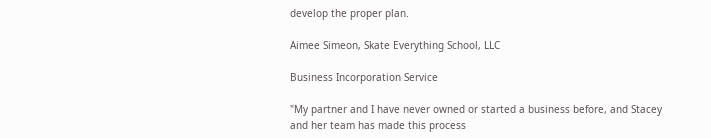develop the proper plan.

Aimee Simeon, Skate Everything School, LLC

Business Incorporation Service

"My partner and I have never owned or started a business before, and Stacey and her team has made this process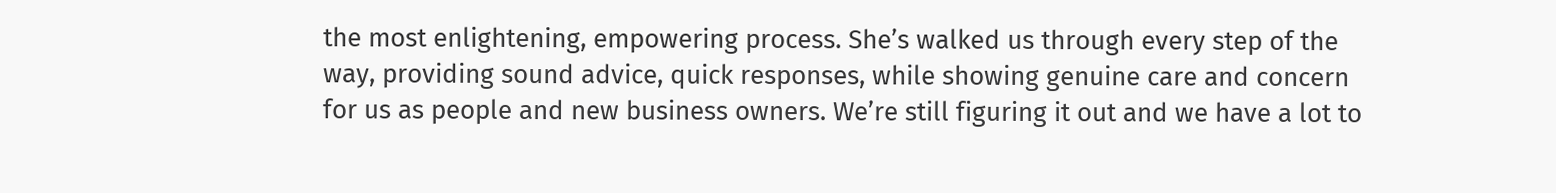the most enlightening, empowering process. She’s walked us through every step of the way, providing sound advice, quick responses, while showing genuine care and concern for us as people and new business owners. We’re still figuring it out and we have a lot to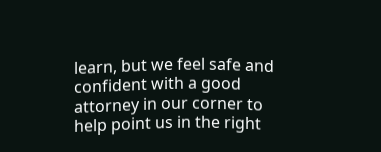learn, but we feel safe and confident with a good attorney in our corner to help point us in the right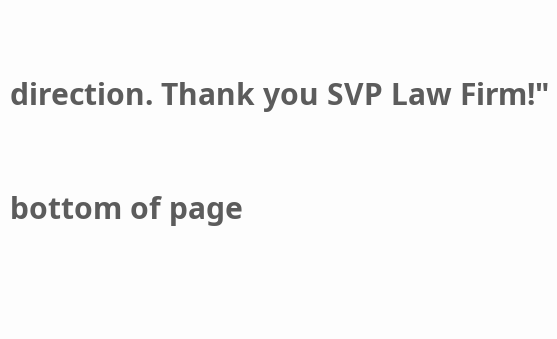direction. Thank you SVP Law Firm!"

bottom of page